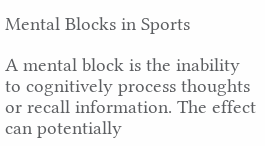Mental Blocks in Sports

A mental block is the inability to cognitively process thoughts or recall information. The effect can potentially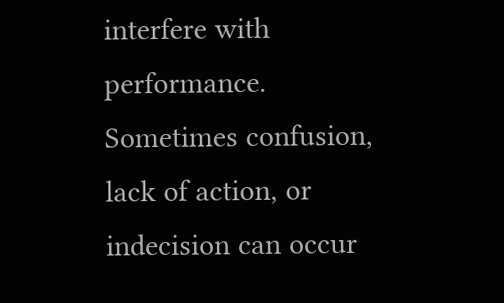interfere with performance. Sometimes confusion, lack of action, or indecision can occur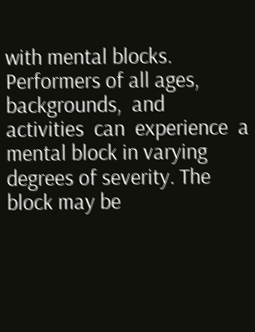with mental blocks. Performers of all ages, backgrounds,  and  activities  can  experience  a  mental block in varying degrees of severity. The block may be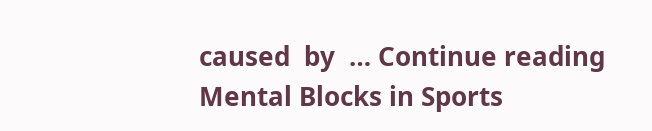caused  by  … Continue reading Mental Blocks in Sports